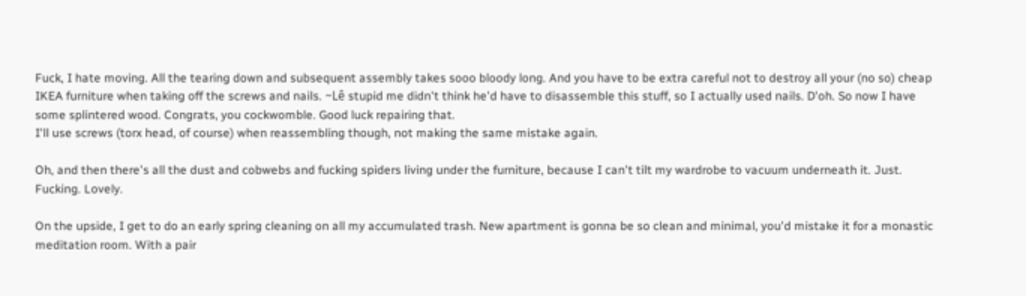Fuck, I hate moving. All the tearing down and subsequent assembly takes sooo bloody long. And you have to be extra careful not to destroy all your (no so) cheap IKEA furniture when taking off the screws and nails. ~Lê stupid me didn't think he'd have to disassemble this stuff, so I actually used nails. D'oh. So now I have some splintered wood. Congrats, you cockwomble. Good luck repairing that.
I'll use screws (torx head, of course) when reassembling though, not making the same mistake again.

Oh, and then there's all the dust and cobwebs and fucking spiders living under the furniture, because I can't tilt my wardrobe to vacuum underneath it. Just. Fucking. Lovely.

On the upside, I get to do an early spring cleaning on all my accumulated trash. New apartment is gonna be so clean and minimal, you'd mistake it for a monastic meditation room. With a pair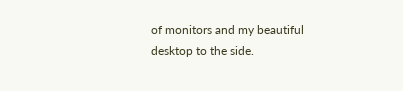of monitors and my beautiful desktop to the side.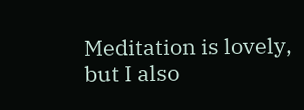Meditation is lovely, but I also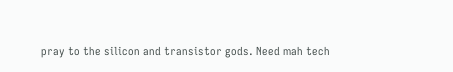pray to the silicon and transistor gods. Need mah tech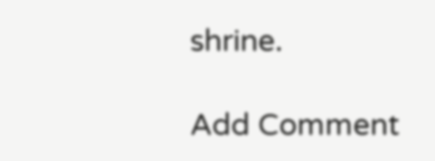shrine.

Add Comment